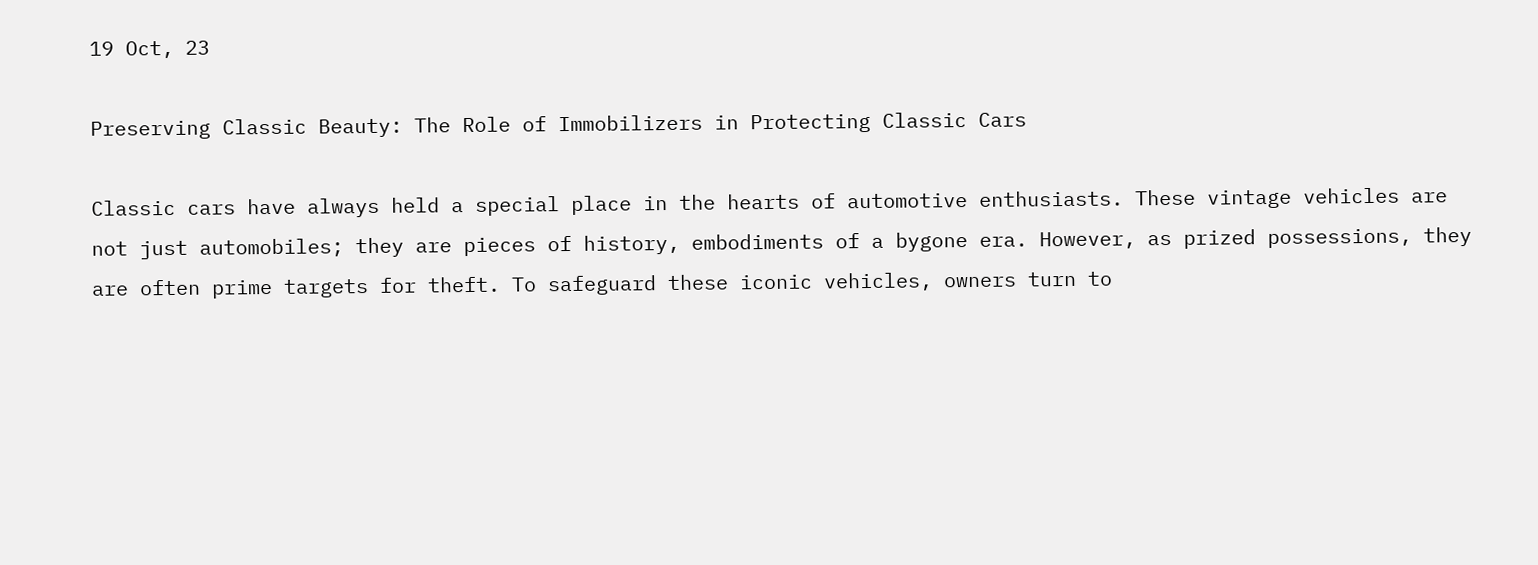19 Oct, 23

Preserving Classic Beauty: The Role of Immobilizers in Protecting Classic Cars

Classic cars have always held a special place in the hearts of automotive enthusiasts. These vintage vehicles are not just automobiles; they are pieces of history, embodiments of a bygone era. However, as prized possessions, they are often prime targets for theft. To safeguard these iconic vehicles, owners turn to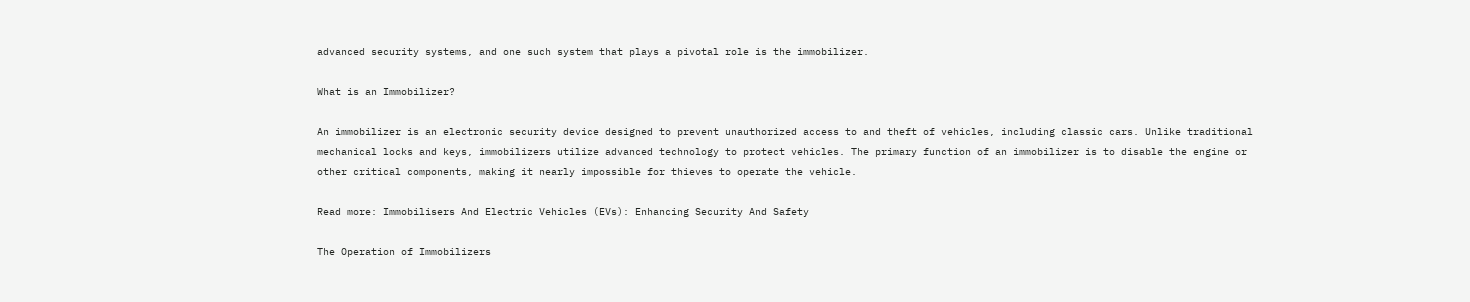advanced security systems, and one such system that plays a pivotal role is the immobilizer.

What is an Immobilizer?

An immobilizer is an electronic security device designed to prevent unauthorized access to and theft of vehicles, including classic cars. Unlike traditional mechanical locks and keys, immobilizers utilize advanced technology to protect vehicles. The primary function of an immobilizer is to disable the engine or other critical components, making it nearly impossible for thieves to operate the vehicle.

Read more: Immobilisers And Electric Vehicles (EVs): Enhancing Security And Safety

The Operation of Immobilizers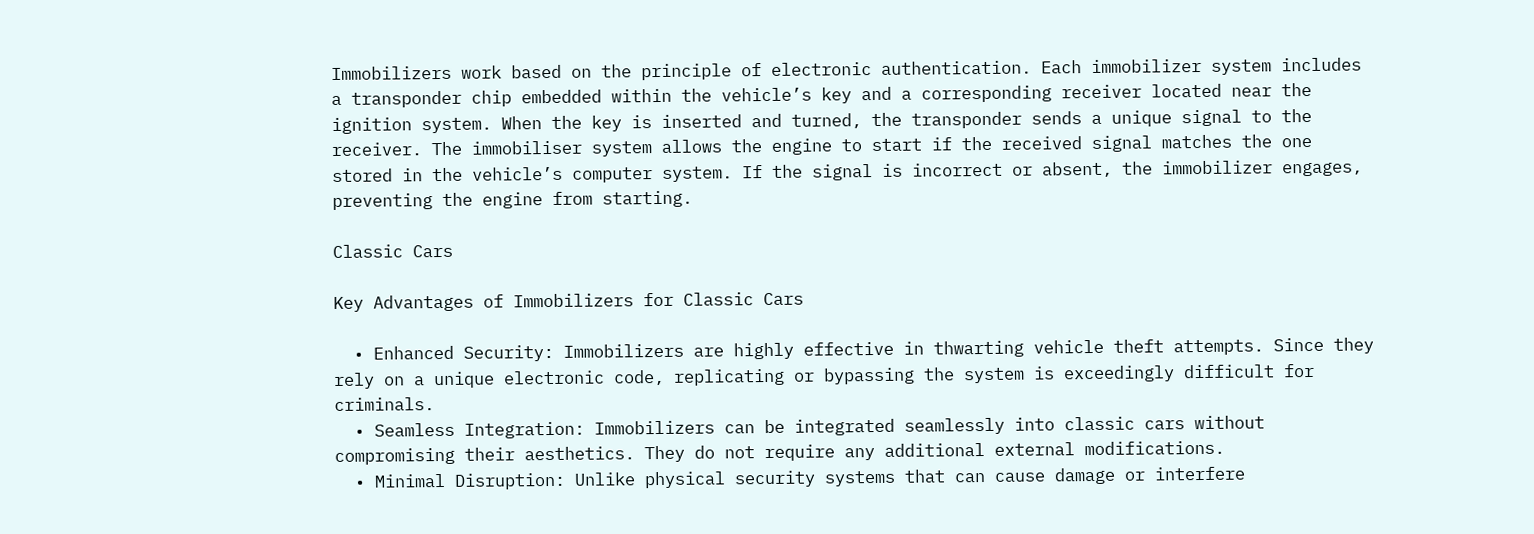Immobilizers work based on the principle of electronic authentication. Each immobilizer system includes a transponder chip embedded within the vehicle’s key and a corresponding receiver located near the ignition system. When the key is inserted and turned, the transponder sends a unique signal to the receiver. The immobiliser system allows the engine to start if the received signal matches the one stored in the vehicle’s computer system. If the signal is incorrect or absent, the immobilizer engages, preventing the engine from starting.

Classic Cars

Key Advantages of Immobilizers for Classic Cars

  • Enhanced Security: Immobilizers are highly effective in thwarting vehicle theft attempts. Since they rely on a unique electronic code, replicating or bypassing the system is exceedingly difficult for criminals.
  • Seamless Integration: Immobilizers can be integrated seamlessly into classic cars without compromising their aesthetics. They do not require any additional external modifications.
  • Minimal Disruption: Unlike physical security systems that can cause damage or interfere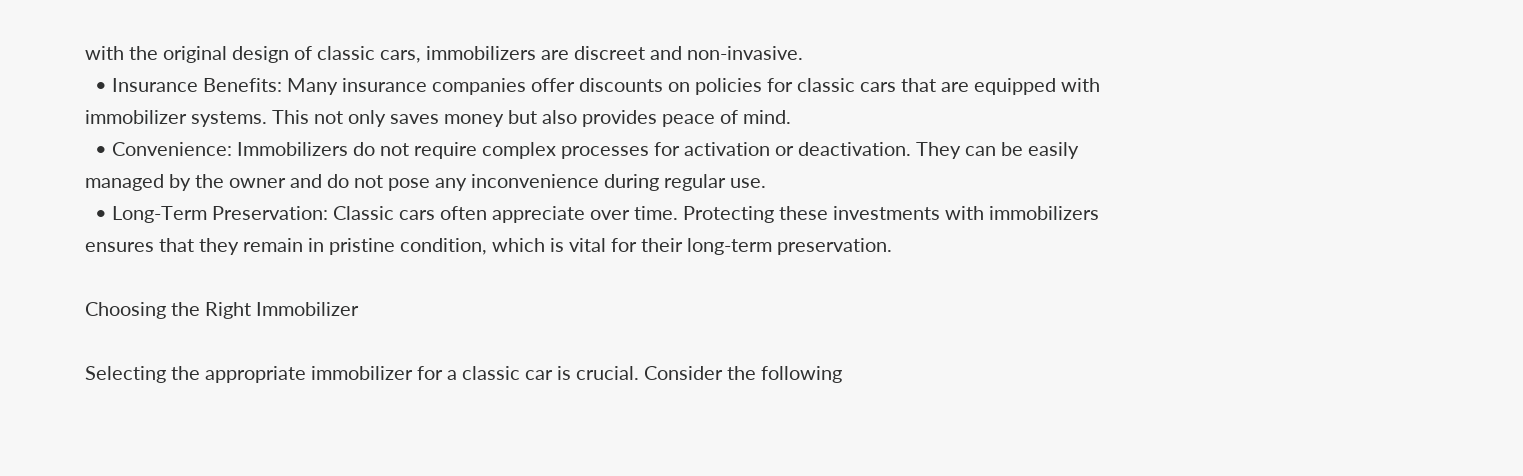with the original design of classic cars, immobilizers are discreet and non-invasive.
  • Insurance Benefits: Many insurance companies offer discounts on policies for classic cars that are equipped with immobilizer systems. This not only saves money but also provides peace of mind.
  • Convenience: Immobilizers do not require complex processes for activation or deactivation. They can be easily managed by the owner and do not pose any inconvenience during regular use.
  • Long-Term Preservation: Classic cars often appreciate over time. Protecting these investments with immobilizers ensures that they remain in pristine condition, which is vital for their long-term preservation.

Choosing the Right Immobilizer

Selecting the appropriate immobilizer for a classic car is crucial. Consider the following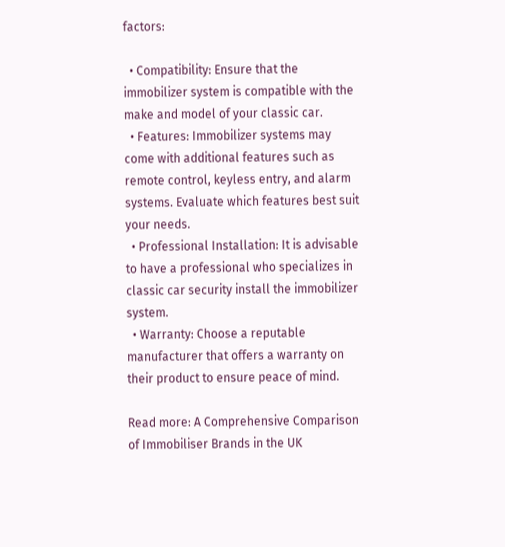factors:

  • Compatibility: Ensure that the immobilizer system is compatible with the make and model of your classic car.
  • Features: Immobilizer systems may come with additional features such as remote control, keyless entry, and alarm systems. Evaluate which features best suit your needs.
  • Professional Installation: It is advisable to have a professional who specializes in classic car security install the immobilizer system.
  • Warranty: Choose a reputable manufacturer that offers a warranty on their product to ensure peace of mind.

Read more: A Comprehensive Comparison of Immobiliser Brands in the UK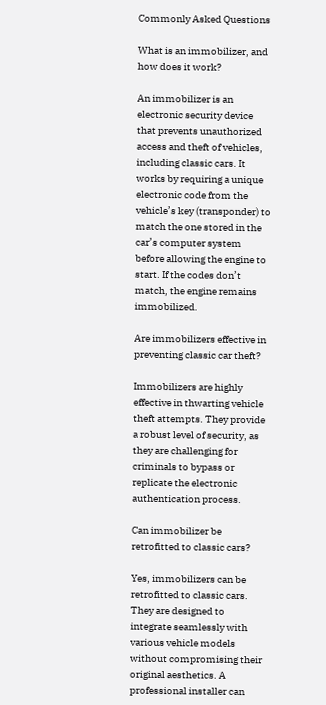Commonly Asked Questions

What is an immobilizer, and how does it work?

An immobilizer is an electronic security device that prevents unauthorized access and theft of vehicles, including classic cars. It works by requiring a unique electronic code from the vehicle’s key (transponder) to match the one stored in the car’s computer system before allowing the engine to start. If the codes don’t match, the engine remains immobilized.

Are immobilizers effective in preventing classic car theft?

Immobilizers are highly effective in thwarting vehicle theft attempts. They provide a robust level of security, as they are challenging for criminals to bypass or replicate the electronic authentication process.

Can immobilizer be retrofitted to classic cars?

Yes, immobilizers can be retrofitted to classic cars. They are designed to integrate seamlessly with various vehicle models without compromising their original aesthetics. A professional installer can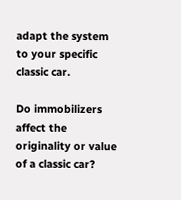adapt the system to your specific classic car.

Do immobilizers affect the originality or value of a classic car?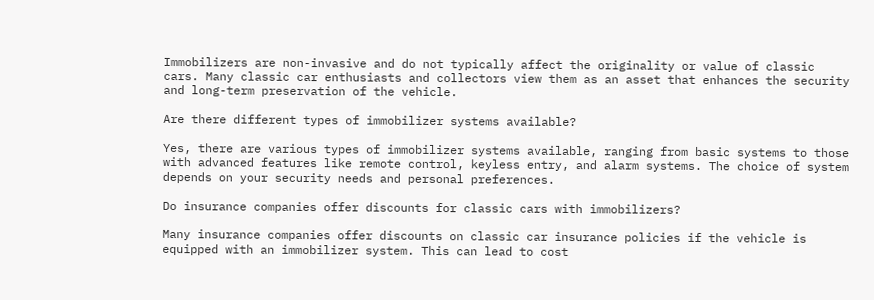Immobilizers are non-invasive and do not typically affect the originality or value of classic cars. Many classic car enthusiasts and collectors view them as an asset that enhances the security and long-term preservation of the vehicle.

Are there different types of immobilizer systems available?

Yes, there are various types of immobilizer systems available, ranging from basic systems to those with advanced features like remote control, keyless entry, and alarm systems. The choice of system depends on your security needs and personal preferences.

Do insurance companies offer discounts for classic cars with immobilizers?

Many insurance companies offer discounts on classic car insurance policies if the vehicle is equipped with an immobilizer system. This can lead to cost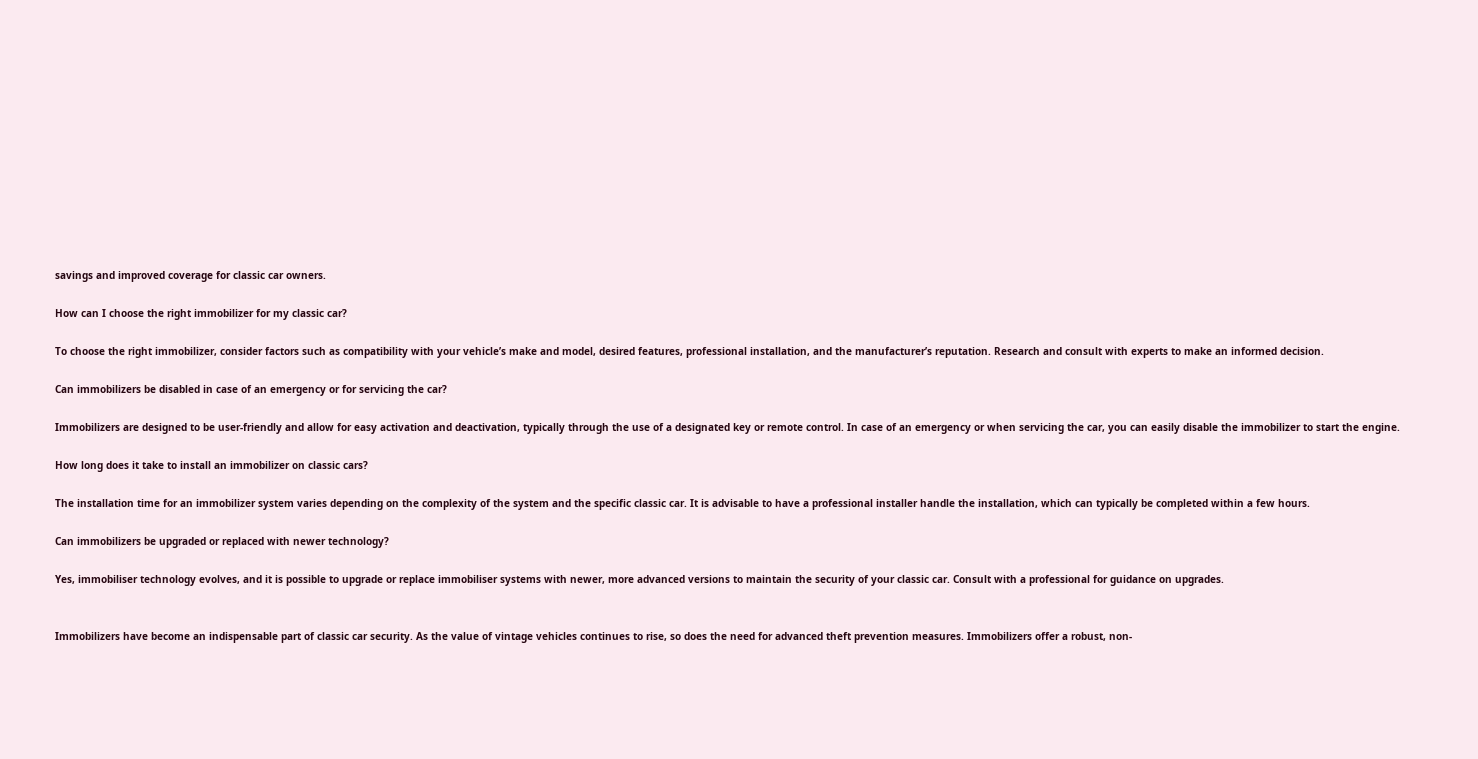savings and improved coverage for classic car owners.

How can I choose the right immobilizer for my classic car?

To choose the right immobilizer, consider factors such as compatibility with your vehicle’s make and model, desired features, professional installation, and the manufacturer’s reputation. Research and consult with experts to make an informed decision.

Can immobilizers be disabled in case of an emergency or for servicing the car?

Immobilizers are designed to be user-friendly and allow for easy activation and deactivation, typically through the use of a designated key or remote control. In case of an emergency or when servicing the car, you can easily disable the immobilizer to start the engine.

How long does it take to install an immobilizer on classic cars?

The installation time for an immobilizer system varies depending on the complexity of the system and the specific classic car. It is advisable to have a professional installer handle the installation, which can typically be completed within a few hours.

Can immobilizers be upgraded or replaced with newer technology?

Yes, immobiliser technology evolves, and it is possible to upgrade or replace immobiliser systems with newer, more advanced versions to maintain the security of your classic car. Consult with a professional for guidance on upgrades.


Immobilizers have become an indispensable part of classic car security. As the value of vintage vehicles continues to rise, so does the need for advanced theft prevention measures. Immobilizers offer a robust, non-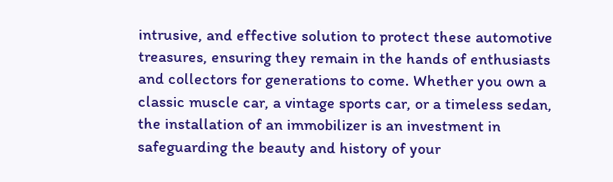intrusive, and effective solution to protect these automotive treasures, ensuring they remain in the hands of enthusiasts and collectors for generations to come. Whether you own a classic muscle car, a vintage sports car, or a timeless sedan, the installation of an immobilizer is an investment in safeguarding the beauty and history of your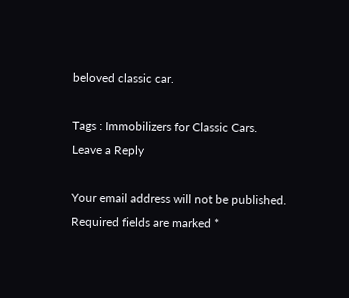beloved classic car.

Tags : Immobilizers for Classic Cars.
Leave a Reply

Your email address will not be published. Required fields are marked *